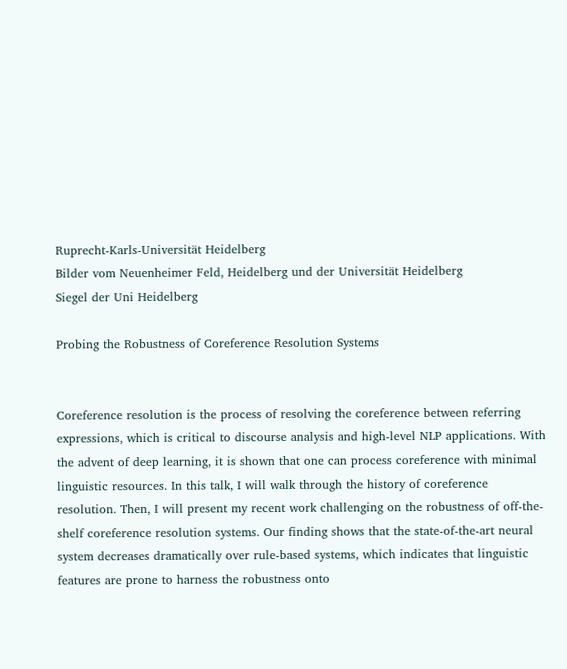Ruprecht-Karls-Universität Heidelberg
Bilder vom Neuenheimer Feld, Heidelberg und der Universität Heidelberg
Siegel der Uni Heidelberg

Probing the Robustness of Coreference Resolution Systems


Coreference resolution is the process of resolving the coreference between referring expressions, which is critical to discourse analysis and high-level NLP applications. With the advent of deep learning, it is shown that one can process coreference with minimal linguistic resources. In this talk, I will walk through the history of coreference resolution. Then, I will present my recent work challenging on the robustness of off-the-shelf coreference resolution systems. Our finding shows that the state-of-the-art neural system decreases dramatically over rule-based systems, which indicates that linguistic features are prone to harness the robustness onto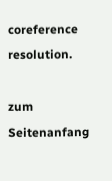coreference resolution.

zum Seitenanfang